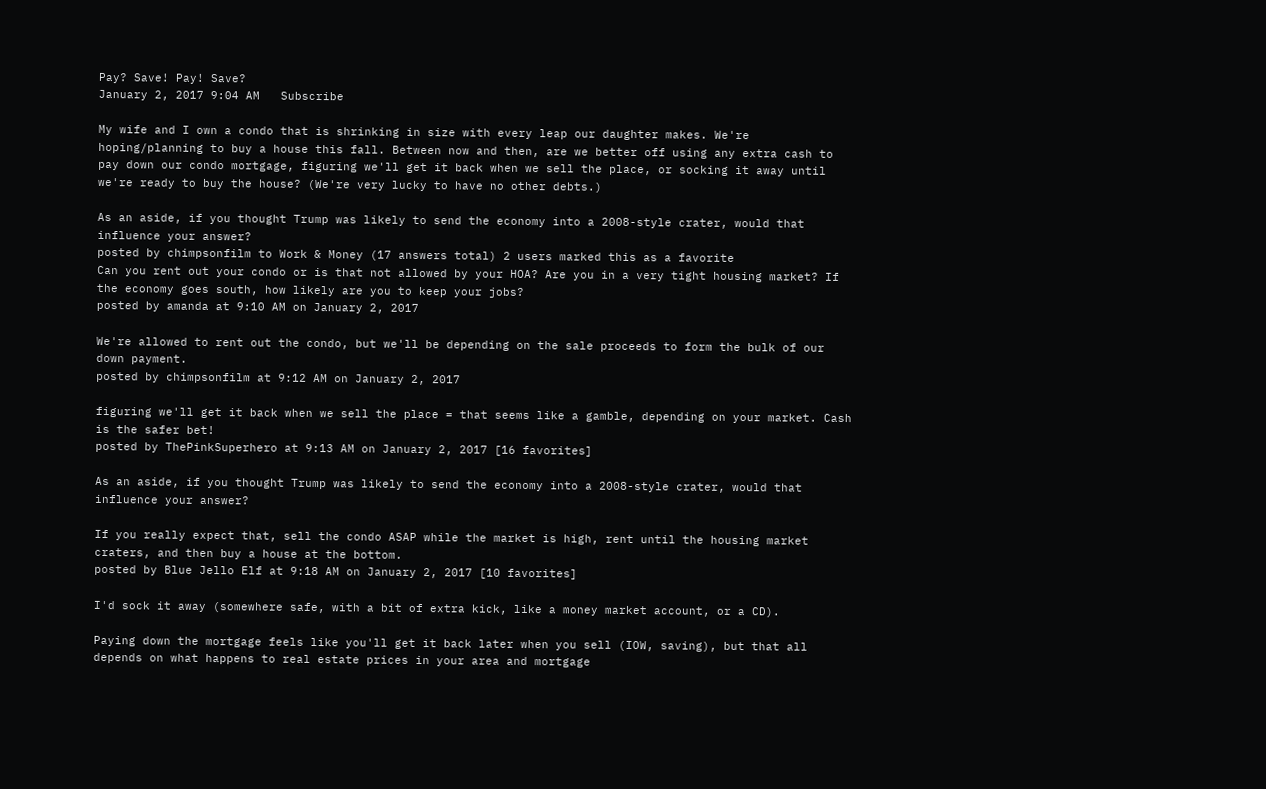Pay? Save! Pay! Save?
January 2, 2017 9:04 AM   Subscribe

My wife and I own a condo that is shrinking in size with every leap our daughter makes. We're hoping/planning to buy a house this fall. Between now and then, are we better off using any extra cash to pay down our condo mortgage, figuring we'll get it back when we sell the place, or socking it away until we're ready to buy the house? (We're very lucky to have no other debts.)

As an aside, if you thought Trump was likely to send the economy into a 2008-style crater, would that influence your answer?
posted by chimpsonfilm to Work & Money (17 answers total) 2 users marked this as a favorite
Can you rent out your condo or is that not allowed by your HOA? Are you in a very tight housing market? If the economy goes south, how likely are you to keep your jobs?
posted by amanda at 9:10 AM on January 2, 2017

We're allowed to rent out the condo, but we'll be depending on the sale proceeds to form the bulk of our down payment.
posted by chimpsonfilm at 9:12 AM on January 2, 2017

figuring we'll get it back when we sell the place = that seems like a gamble, depending on your market. Cash is the safer bet!
posted by ThePinkSuperhero at 9:13 AM on January 2, 2017 [16 favorites]

As an aside, if you thought Trump was likely to send the economy into a 2008-style crater, would that influence your answer?

If you really expect that, sell the condo ASAP while the market is high, rent until the housing market craters, and then buy a house at the bottom.
posted by Blue Jello Elf at 9:18 AM on January 2, 2017 [10 favorites]

I'd sock it away (somewhere safe, with a bit of extra kick, like a money market account, or a CD).

Paying down the mortgage feels like you'll get it back later when you sell (IOW, saving), but that all depends on what happens to real estate prices in your area and mortgage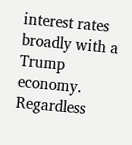interest rates broadly with a Trump economy. Regardless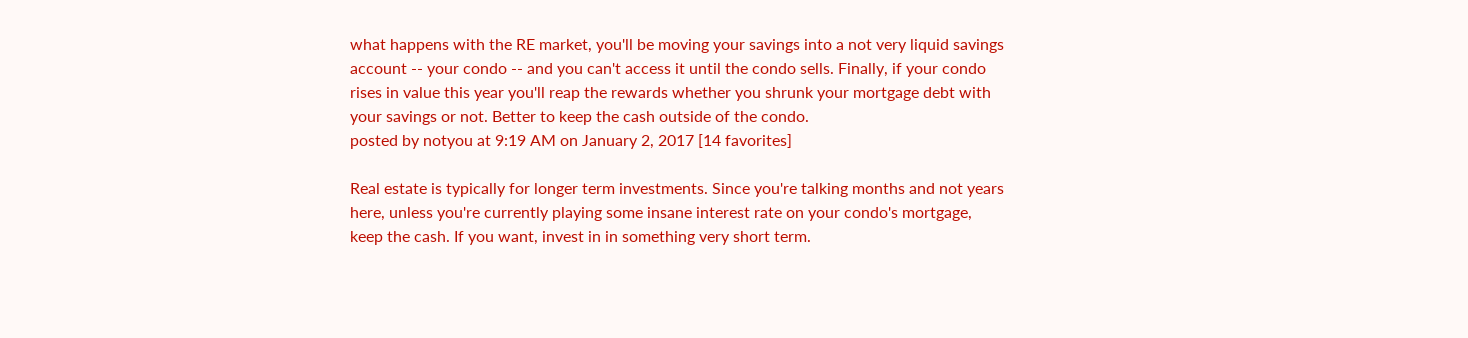what happens with the RE market, you'll be moving your savings into a not very liquid savings account -- your condo -- and you can't access it until the condo sells. Finally, if your condo rises in value this year you'll reap the rewards whether you shrunk your mortgage debt with your savings or not. Better to keep the cash outside of the condo.
posted by notyou at 9:19 AM on January 2, 2017 [14 favorites]

Real estate is typically for longer term investments. Since you're talking months and not years here, unless you're currently playing some insane interest rate on your condo's mortgage, keep the cash. If you want, invest in in something very short term.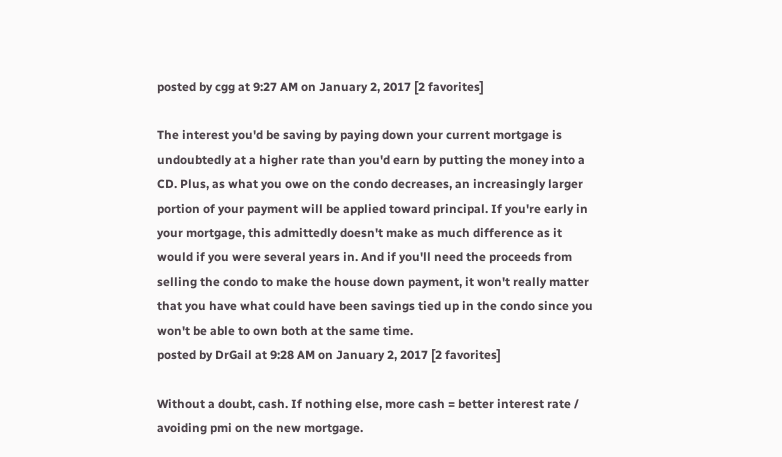posted by cgg at 9:27 AM on January 2, 2017 [2 favorites]

The interest you'd be saving by paying down your current mortgage is undoubtedly at a higher rate than you'd earn by putting the money into a CD. Plus, as what you owe on the condo decreases, an increasingly larger portion of your payment will be applied toward principal. If you're early in your mortgage, this admittedly doesn't make as much difference as it would if you were several years in. And if you'll need the proceeds from selling the condo to make the house down payment, it won't really matter that you have what could have been savings tied up in the condo since you won't be able to own both at the same time.
posted by DrGail at 9:28 AM on January 2, 2017 [2 favorites]

Without a doubt, cash. If nothing else, more cash = better interest rate / avoiding pmi on the new mortgage.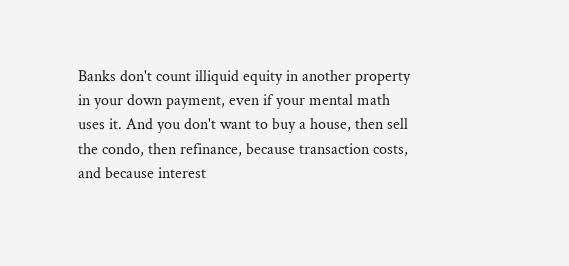Banks don't count illiquid equity in another property in your down payment, even if your mental math uses it. And you don't want to buy a house, then sell the condo, then refinance, because transaction costs, and because interest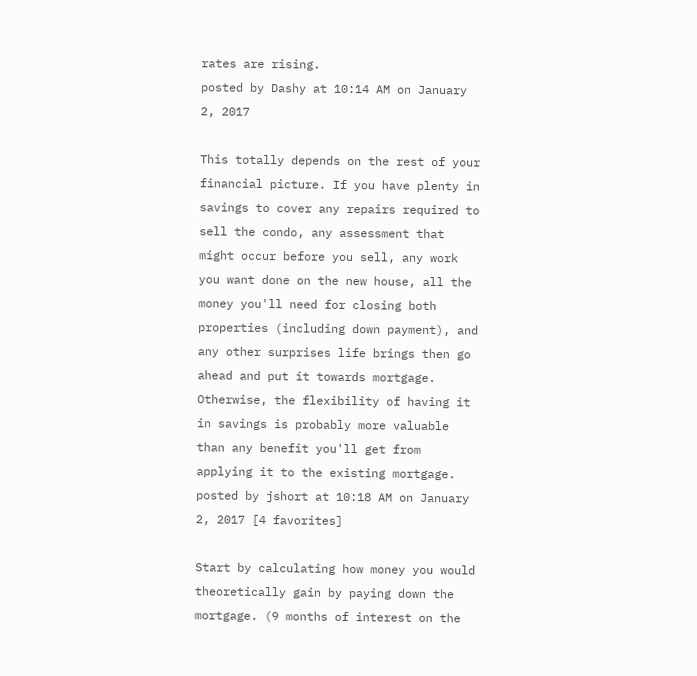rates are rising.
posted by Dashy at 10:14 AM on January 2, 2017

This totally depends on the rest of your financial picture. If you have plenty in savings to cover any repairs required to sell the condo, any assessment that might occur before you sell, any work you want done on the new house, all the money you'll need for closing both properties (including down payment), and any other surprises life brings then go ahead and put it towards mortgage. Otherwise, the flexibility of having it in savings is probably more valuable than any benefit you'll get from applying it to the existing mortgage.
posted by jshort at 10:18 AM on January 2, 2017 [4 favorites]

Start by calculating how money you would theoretically gain by paying down the mortgage. (9 months of interest on the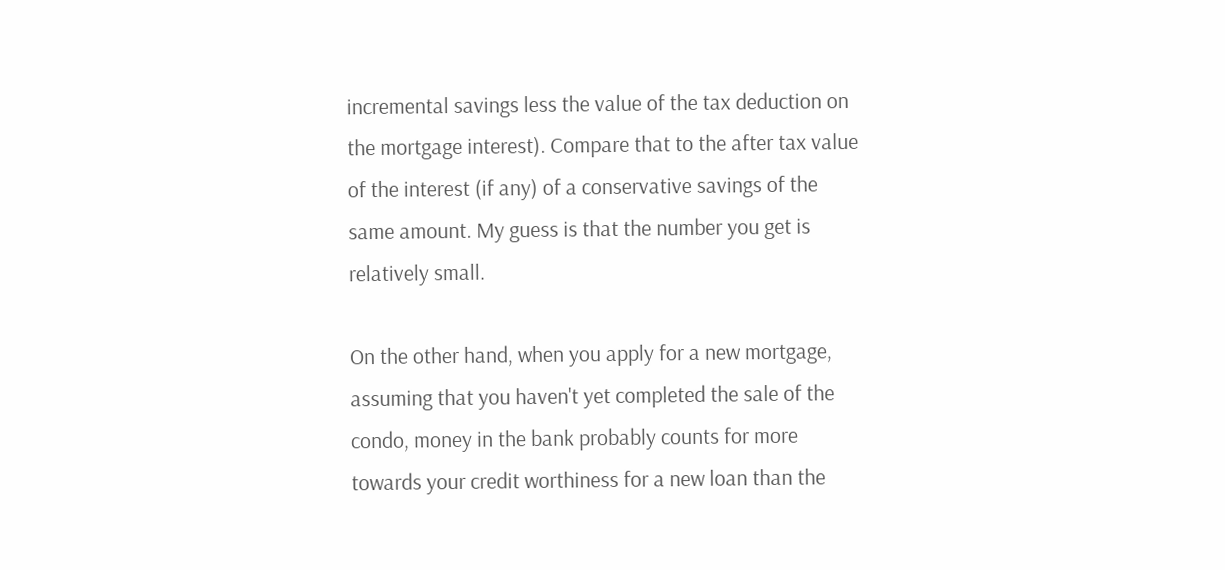incremental savings less the value of the tax deduction on the mortgage interest). Compare that to the after tax value of the interest (if any) of a conservative savings of the same amount. My guess is that the number you get is relatively small.

On the other hand, when you apply for a new mortgage, assuming that you haven't yet completed the sale of the condo, money in the bank probably counts for more towards your credit worthiness for a new loan than the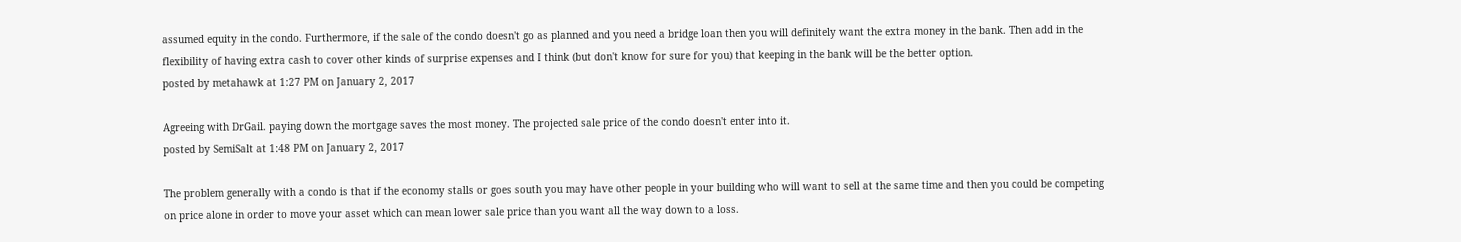assumed equity in the condo. Furthermore, if the sale of the condo doesn't go as planned and you need a bridge loan then you will definitely want the extra money in the bank. Then add in the flexibility of having extra cash to cover other kinds of surprise expenses and I think (but don't know for sure for you) that keeping in the bank will be the better option.
posted by metahawk at 1:27 PM on January 2, 2017

Agreeing with DrGail. paying down the mortgage saves the most money. The projected sale price of the condo doesn't enter into it.
posted by SemiSalt at 1:48 PM on January 2, 2017

The problem generally with a condo is that if the economy stalls or goes south you may have other people in your building who will want to sell at the same time and then you could be competing on price alone in order to move your asset which can mean lower sale price than you want all the way down to a loss.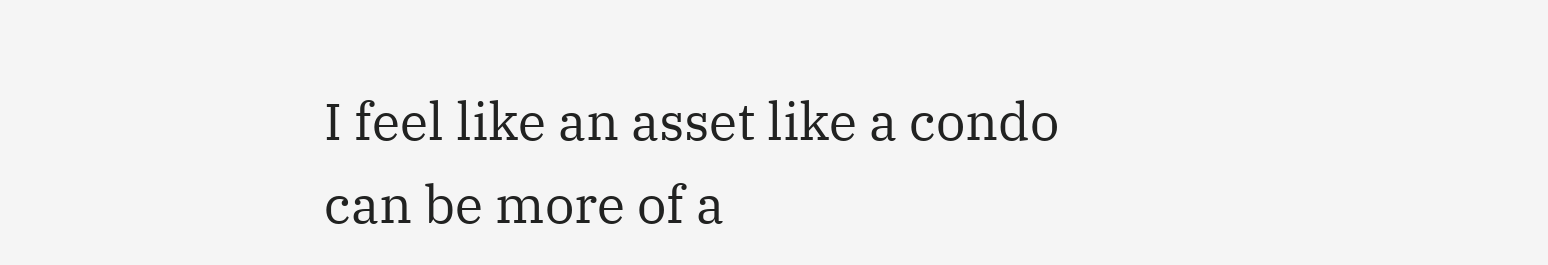I feel like an asset like a condo can be more of a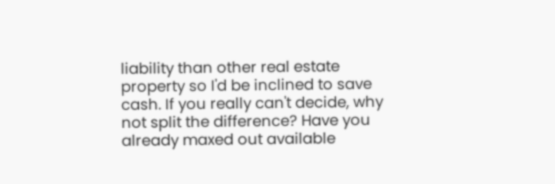liability than other real estate property so I'd be inclined to save cash. If you really can't decide, why not split the difference? Have you already maxed out available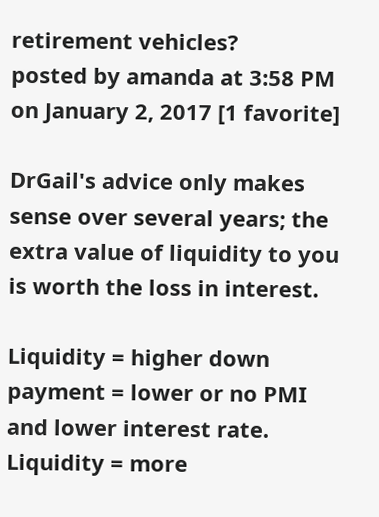retirement vehicles?
posted by amanda at 3:58 PM on January 2, 2017 [1 favorite]

DrGail's advice only makes sense over several years; the extra value of liquidity to you is worth the loss in interest.

Liquidity = higher down payment = lower or no PMI and lower interest rate.
Liquidity = more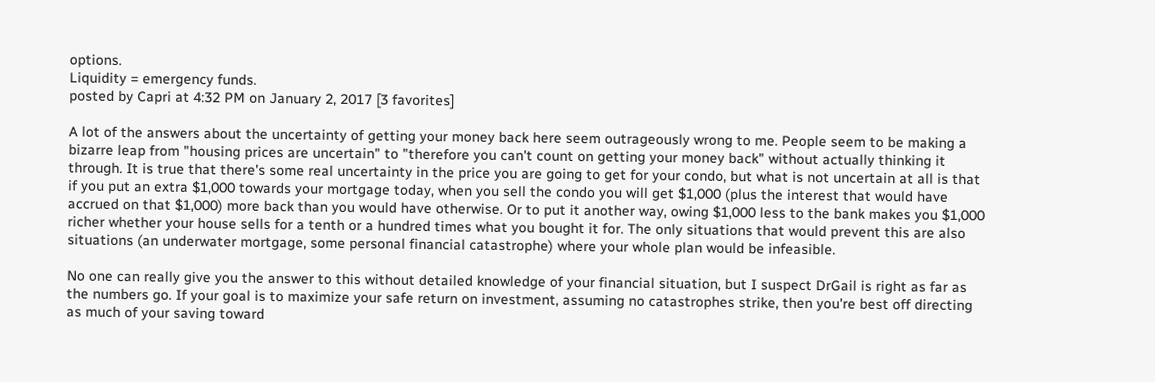options.
Liquidity = emergency funds.
posted by Capri at 4:32 PM on January 2, 2017 [3 favorites]

A lot of the answers about the uncertainty of getting your money back here seem outrageously wrong to me. People seem to be making a bizarre leap from "housing prices are uncertain" to "therefore you can't count on getting your money back" without actually thinking it through. It is true that there's some real uncertainty in the price you are going to get for your condo, but what is not uncertain at all is that if you put an extra $1,000 towards your mortgage today, when you sell the condo you will get $1,000 (plus the interest that would have accrued on that $1,000) more back than you would have otherwise. Or to put it another way, owing $1,000 less to the bank makes you $1,000 richer whether your house sells for a tenth or a hundred times what you bought it for. The only situations that would prevent this are also situations (an underwater mortgage, some personal financial catastrophe) where your whole plan would be infeasible.

No one can really give you the answer to this without detailed knowledge of your financial situation, but I suspect DrGail is right as far as the numbers go. If your goal is to maximize your safe return on investment, assuming no catastrophes strike, then you're best off directing as much of your saving toward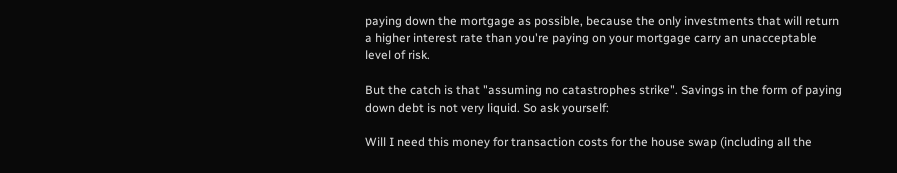paying down the mortgage as possible, because the only investments that will return a higher interest rate than you're paying on your mortgage carry an unacceptable level of risk.

But the catch is that "assuming no catastrophes strike". Savings in the form of paying down debt is not very liquid. So ask yourself:

Will I need this money for transaction costs for the house swap (including all the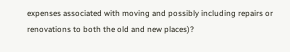expenses associated with moving and possibly including repairs or renovations to both the old and new places)?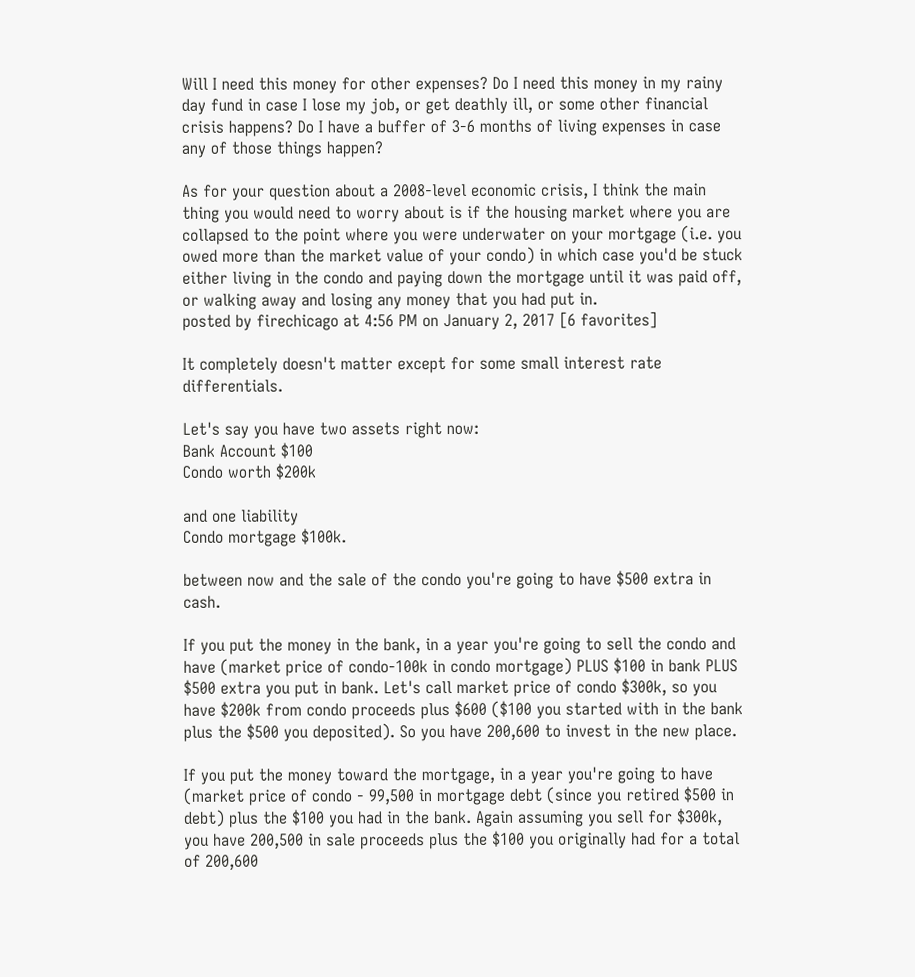Will I need this money for other expenses? Do I need this money in my rainy day fund in case I lose my job, or get deathly ill, or some other financial crisis happens? Do I have a buffer of 3-6 months of living expenses in case any of those things happen?

As for your question about a 2008-level economic crisis, I think the main thing you would need to worry about is if the housing market where you are collapsed to the point where you were underwater on your mortgage (i.e. you owed more than the market value of your condo) in which case you'd be stuck either living in the condo and paying down the mortgage until it was paid off, or walking away and losing any money that you had put in.
posted by firechicago at 4:56 PM on January 2, 2017 [6 favorites]

It completely doesn't matter except for some small interest rate differentials.

Let's say you have two assets right now:
Bank Account $100
Condo worth $200k

and one liability
Condo mortgage $100k.

between now and the sale of the condo you're going to have $500 extra in cash.

If you put the money in the bank, in a year you're going to sell the condo and have (market price of condo-100k in condo mortgage) PLUS $100 in bank PLUS $500 extra you put in bank. Let's call market price of condo $300k, so you have $200k from condo proceeds plus $600 ($100 you started with in the bank plus the $500 you deposited). So you have 200,600 to invest in the new place.

If you put the money toward the mortgage, in a year you're going to have (market price of condo - 99,500 in mortgage debt (since you retired $500 in debt) plus the $100 you had in the bank. Again assuming you sell for $300k, you have 200,500 in sale proceeds plus the $100 you originally had for a total of 200,600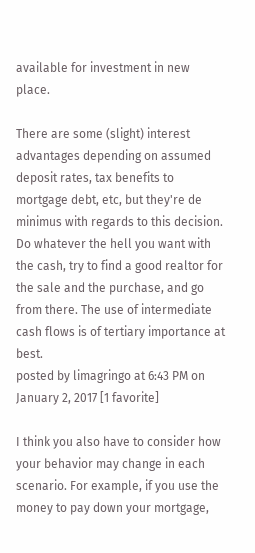available for investment in new place.

There are some (slight) interest advantages depending on assumed deposit rates, tax benefits to mortgage debt, etc, but they're de minimus with regards to this decision. Do whatever the hell you want with the cash, try to find a good realtor for the sale and the purchase, and go from there. The use of intermediate cash flows is of tertiary importance at best.
posted by limagringo at 6:43 PM on January 2, 2017 [1 favorite]

I think you also have to consider how your behavior may change in each scenario. For example, if you use the money to pay down your mortgage,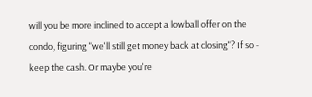will you be more inclined to accept a lowball offer on the condo, figuring "we'll still get money back at closing"? If so - keep the cash. Or maybe you're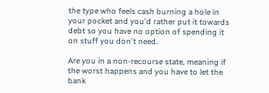the type who feels cash burning a hole in your pocket and you'd rather put it towards debt so you have no option of spending it on stuff you don't need.

Are you in a non-recourse state, meaning if the worst happens and you have to let the bank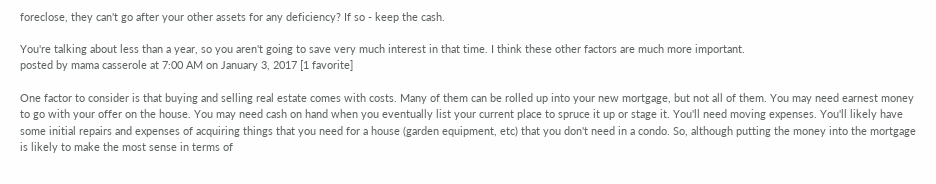foreclose, they can't go after your other assets for any deficiency? If so - keep the cash.

You're talking about less than a year, so you aren't going to save very much interest in that time. I think these other factors are much more important.
posted by mama casserole at 7:00 AM on January 3, 2017 [1 favorite]

One factor to consider is that buying and selling real estate comes with costs. Many of them can be rolled up into your new mortgage, but not all of them. You may need earnest money to go with your offer on the house. You may need cash on hand when you eventually list your current place to spruce it up or stage it. You'll need moving expenses. You'll likely have some initial repairs and expenses of acquiring things that you need for a house (garden equipment, etc) that you don't need in a condo. So, although putting the money into the mortgage is likely to make the most sense in terms of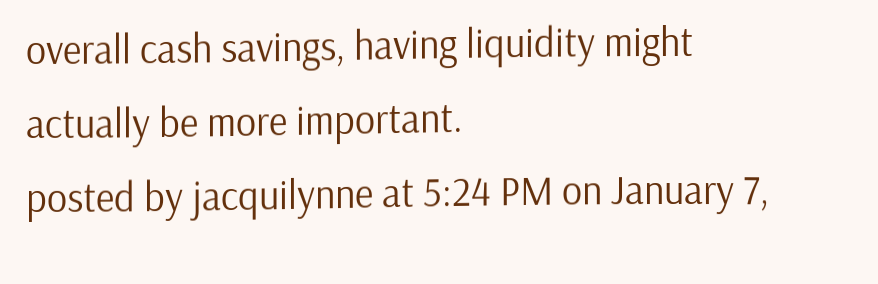overall cash savings, having liquidity might actually be more important.
posted by jacquilynne at 5:24 PM on January 7,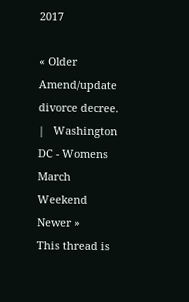2017

« Older Amend/update divorce decree.   |   Washington DC - Womens March Weekend Newer »
This thread is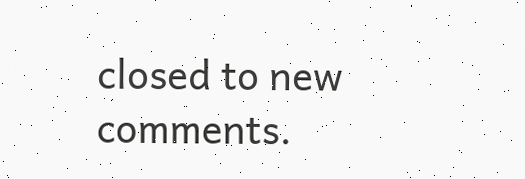closed to new comments.